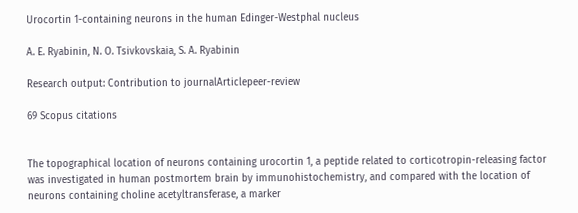Urocortin 1-containing neurons in the human Edinger-Westphal nucleus

A. E. Ryabinin, N. O. Tsivkovskaia, S. A. Ryabinin

Research output: Contribution to journalArticlepeer-review

69 Scopus citations


The topographical location of neurons containing urocortin 1, a peptide related to corticotropin-releasing factor was investigated in human postmortem brain by immunohistochemistry, and compared with the location of neurons containing choline acetyltransferase, a marker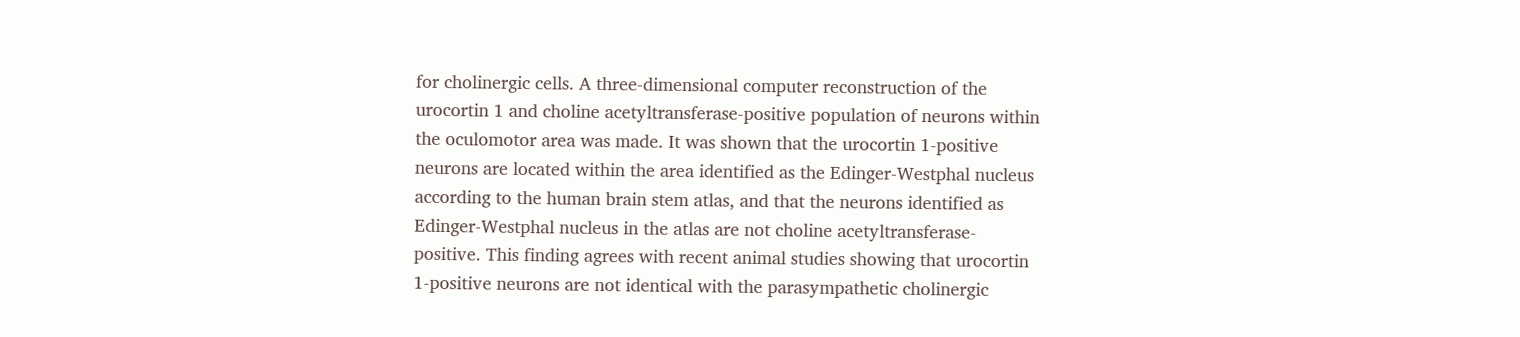for cholinergic cells. A three-dimensional computer reconstruction of the urocortin 1 and choline acetyltransferase-positive population of neurons within the oculomotor area was made. It was shown that the urocortin 1-positive neurons are located within the area identified as the Edinger-Westphal nucleus according to the human brain stem atlas, and that the neurons identified as Edinger-Westphal nucleus in the atlas are not choline acetyltransferase-positive. This finding agrees with recent animal studies showing that urocortin 1-positive neurons are not identical with the parasympathetic cholinergic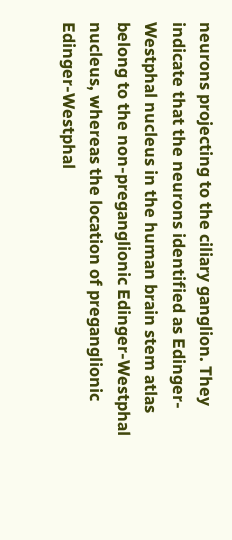neurons projecting to the ciliary ganglion. They indicate that the neurons identified as Edinger-Westphal nucleus in the human brain stem atlas belong to the non-preganglionic Edinger-Westphal nucleus, whereas the location of preganglionic Edinger-Westphal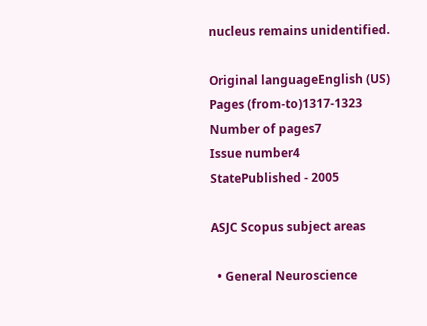nucleus remains unidentified.

Original languageEnglish (US)
Pages (from-to)1317-1323
Number of pages7
Issue number4
StatePublished - 2005

ASJC Scopus subject areas

  • General Neuroscience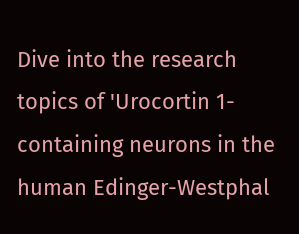Dive into the research topics of 'Urocortin 1-containing neurons in the human Edinger-Westphal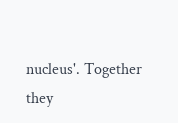nucleus'. Together they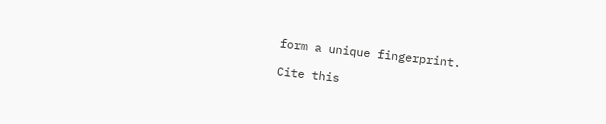form a unique fingerprint.

Cite this